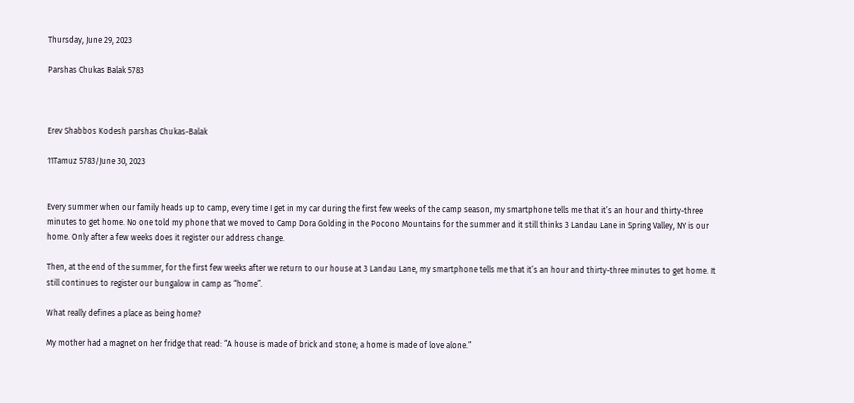Thursday, June 29, 2023

Parshas Chukas Balak 5783



Erev Shabbos Kodesh parshas Chukas-Balak

11Tamuz 5783/June 30, 2023


Every summer when our family heads up to camp, every time I get in my car during the first few weeks of the camp season, my smartphone tells me that it’s an hour and thirty-three minutes to get home. No one told my phone that we moved to Camp Dora Golding in the Pocono Mountains for the summer and it still thinks 3 Landau Lane in Spring Valley, NY is our home. Only after a few weeks does it register our address change.

Then, at the end of the summer, for the first few weeks after we return to our house at 3 Landau Lane, my smartphone tells me that it’s an hour and thirty-three minutes to get home. It still continues to register our bungalow in camp as “home”.

What really defines a place as being home?

My mother had a magnet on her fridge that read: “A house is made of brick and stone; a home is made of love alone.”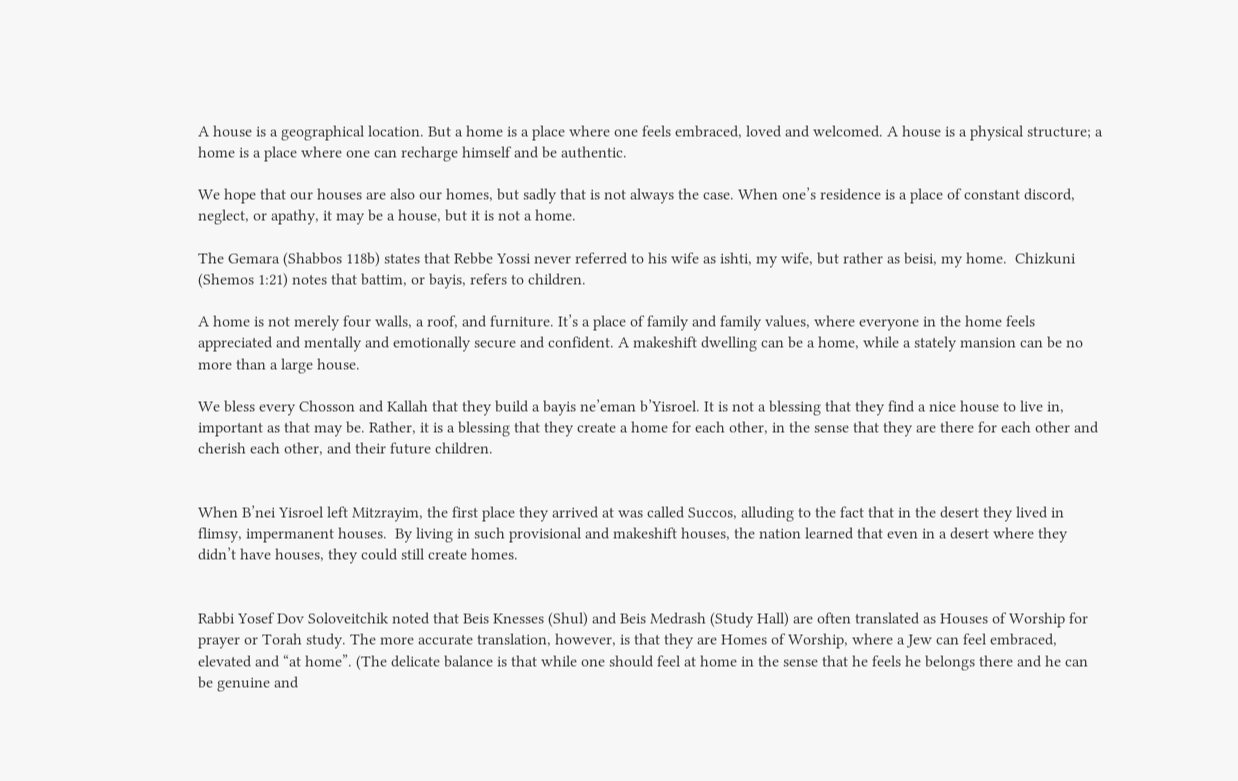A house is a geographical location. But a home is a place where one feels embraced, loved and welcomed. A house is a physical structure; a home is a place where one can recharge himself and be authentic.

We hope that our houses are also our homes, but sadly that is not always the case. When one’s residence is a place of constant discord, neglect, or apathy, it may be a house, but it is not a home.

The Gemara (Shabbos 118b) states that Rebbe Yossi never referred to his wife as ishti, my wife, but rather as beisi, my home.  Chizkuni (Shemos 1:21) notes that battim, or bayis, refers to children.

A home is not merely four walls, a roof, and furniture. It’s a place of family and family values, where everyone in the home feels appreciated and mentally and emotionally secure and confident. A makeshift dwelling can be a home, while a stately mansion can be no more than a large house.

We bless every Chosson and Kallah that they build a bayis ne’eman b’Yisroel. It is not a blessing that they find a nice house to live in, important as that may be. Rather, it is a blessing that they create a home for each other, in the sense that they are there for each other and cherish each other, and their future children.


When B’nei Yisroel left Mitzrayim, the first place they arrived at was called Succos, alluding to the fact that in the desert they lived in flimsy, impermanent houses.  By living in such provisional and makeshift houses, the nation learned that even in a desert where they didn’t have houses, they could still create homes.


Rabbi Yosef Dov Soloveitchik noted that Beis Knesses (Shul) and Beis Medrash (Study Hall) are often translated as Houses of Worship for prayer or Torah study. The more accurate translation, however, is that they are Homes of Worship, where a Jew can feel embraced, elevated and “at home”. (The delicate balance is that while one should feel at home in the sense that he feels he belongs there and he can be genuine and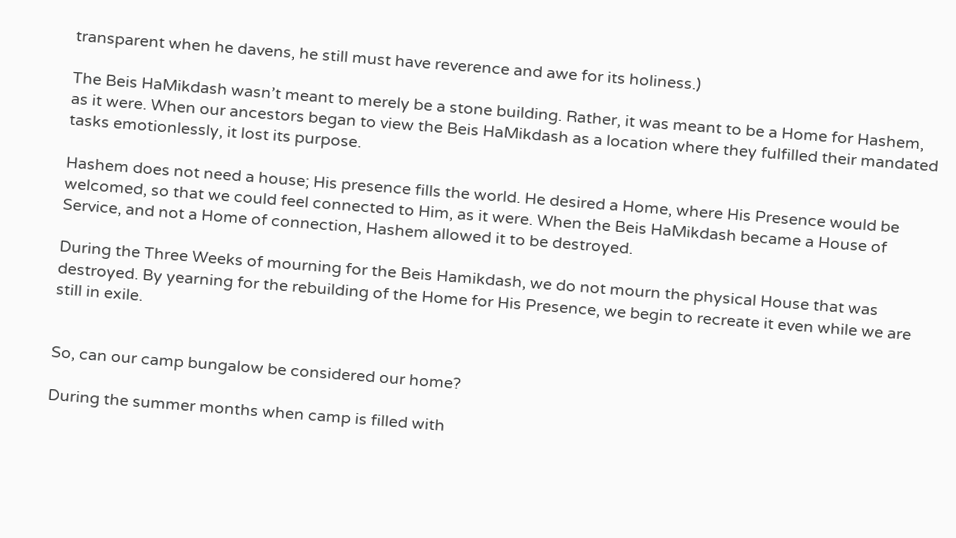transparent when he davens, he still must have reverence and awe for its holiness.)

The Beis HaMikdash wasn’t meant to merely be a stone building. Rather, it was meant to be a Home for Hashem, as it were. When our ancestors began to view the Beis HaMikdash as a location where they fulfilled their mandated tasks emotionlessly, it lost its purpose.

Hashem does not need a house; His presence fills the world. He desired a Home, where His Presence would be welcomed, so that we could feel connected to Him, as it were. When the Beis HaMikdash became a House of Service, and not a Home of connection, Hashem allowed it to be destroyed.

During the Three Weeks of mourning for the Beis Hamikdash, we do not mourn the physical House that was destroyed. By yearning for the rebuilding of the Home for His Presence, we begin to recreate it even while we are still in exile.


So, can our camp bungalow be considered our home?

During the summer months when camp is filled with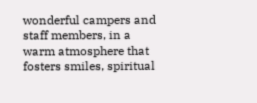wonderful campers and staff members, in a warm atmosphere that fosters smiles, spiritual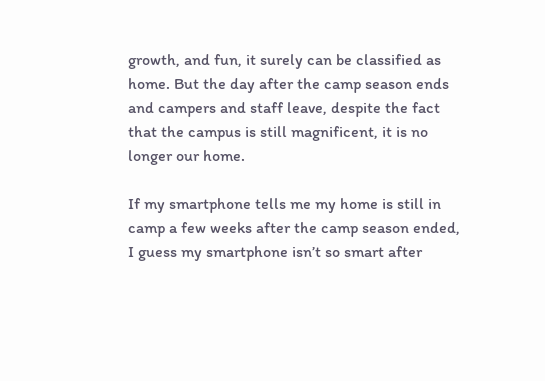growth, and fun, it surely can be classified as home. But the day after the camp season ends and campers and staff leave, despite the fact that the campus is still magnificent, it is no longer our home.

If my smartphone tells me my home is still in camp a few weeks after the camp season ended, I guess my smartphone isn’t so smart after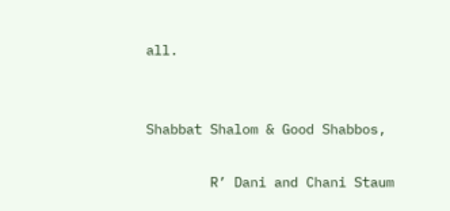all.


Shabbat Shalom & Good Shabbos,

        R’ Dani and Chani Staum